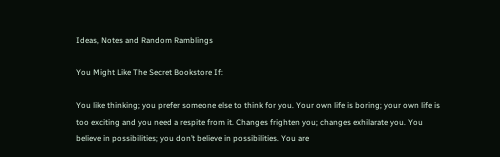Ideas, Notes and Random Ramblings

You Might Like The Secret Bookstore If:

You like thinking; you prefer someone else to think for you. Your own life is boring; your own life is too exciting and you need a respite from it. Changes frighten you; changes exhilarate you. You believe in possibilities; you don’t believe in possibilities. You are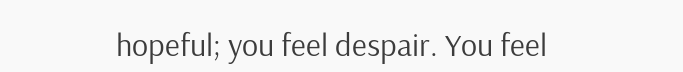hopeful; you feel despair. You feel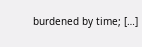burdened by time; […]